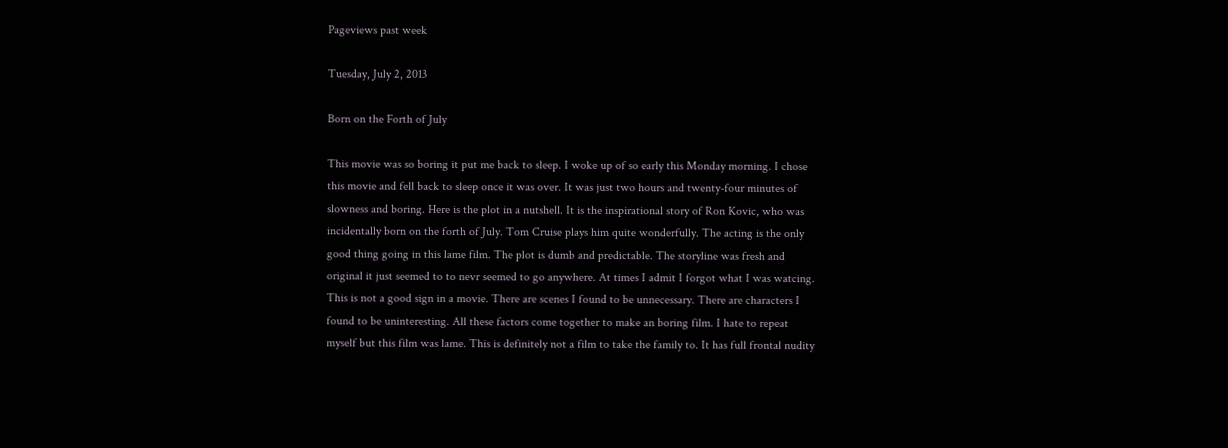Pageviews past week

Tuesday, July 2, 2013

Born on the Forth of July

This movie was so boring it put me back to sleep. I woke up of so early this Monday morning. I chose this movie and fell back to sleep once it was over. It was just two hours and twenty-four minutes of slowness and boring. Here is the plot in a nutshell. It is the inspirational story of Ron Kovic, who was incidentally born on the forth of July. Tom Cruise plays him quite wonderfully. The acting is the only good thing going in this lame film. The plot is dumb and predictable. The storyline was fresh and original it just seemed to to nevr seemed to go anywhere. At times I admit I forgot what I was watcing. This is not a good sign in a movie. There are scenes I found to be unnecessary. There are characters I found to be uninteresting. All these factors come together to make an boring film. I hate to repeat myself but this film was lame. This is definitely not a film to take the family to. It has full frontal nudity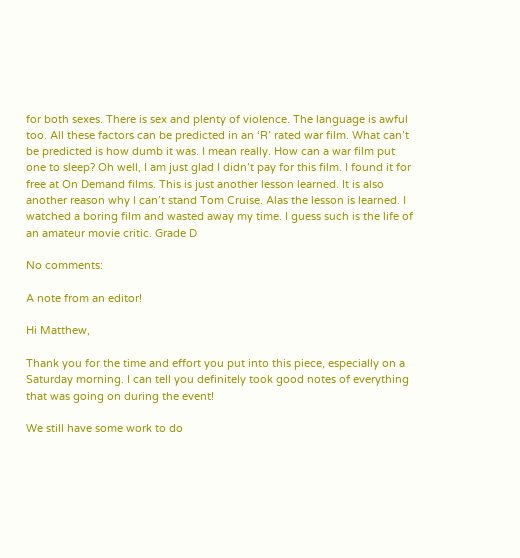for both sexes. There is sex and plenty of violence. The language is awful too. All these factors can be predicted in an ‘R’ rated war film. What can’t be predicted is how dumb it was. I mean really. How can a war film put one to sleep? Oh well, I am just glad I didn’t pay for this film. I found it for free at On Demand films. This is just another lesson learned. It is also another reason why I can’t stand Tom Cruise. Alas the lesson is learned. I watched a boring film and wasted away my time. I guess such is the life of an amateur movie critic. Grade D

No comments:

A note from an editor!

Hi Matthew,

Thank you for the time and effort you put into this piece, especially on a Saturday morning. I can tell you definitely took good notes of everything that was going on during the event!

We still have some work to do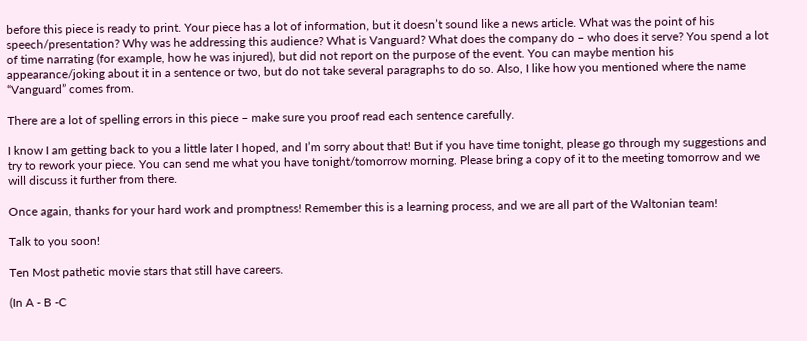before this piece is ready to print. Your piece has a lot of information, but it doesn’t sound like a news article. What was the point of his speech/presentation? Why was he addressing this audience? What is Vanguard? What does the company do – who does it serve? You spend a lot of time narrating (for example, how he was injured), but did not report on the purpose of the event. You can maybe mention his appearance/joking about it in a sentence or two, but do not take several paragraphs to do so. Also, I like how you mentioned where the name “Vanguard” comes from.

There are a lot of spelling errors in this piece – make sure you proof read each sentence carefully.

I know I am getting back to you a little later I hoped, and I’m sorry about that! But if you have time tonight, please go through my suggestions and try to rework your piece. You can send me what you have tonight/tomorrow morning. Please bring a copy of it to the meeting tomorrow and we will discuss it further from there.

Once again, thanks for your hard work and promptness! Remember this is a learning process, and we are all part of the Waltonian team!

Talk to you soon!

Ten Most pathetic movie stars that still have careers.

(In A - B -C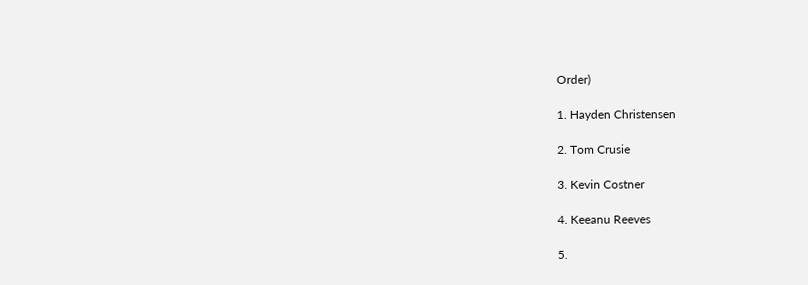Order)

1. Hayden Christensen

2. Tom Crusie

3. Kevin Costner

4. Keeanu Reeves

5.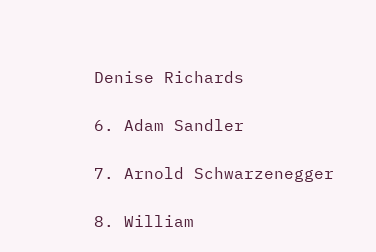Denise Richards

6. Adam Sandler

7. Arnold Schwarzenegger

8. William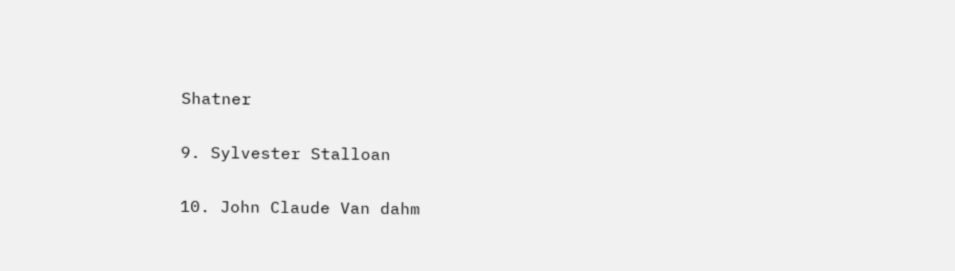Shatner

9. Sylvester Stalloan

10. John Claude Van dahm